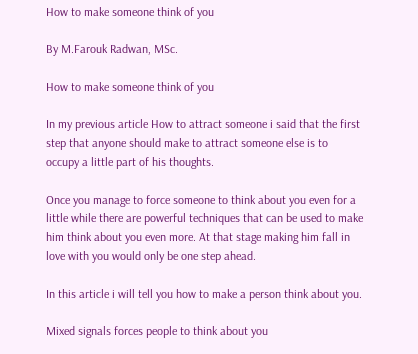How to make someone think of you

By M.Farouk Radwan, MSc.

How to make someone think of you

In my previous article How to attract someone i said that the first step that anyone should make to attract someone else is to occupy a little part of his thoughts.

Once you manage to force someone to think about you even for a little while there are powerful techniques that can be used to make him think about you even more. At that stage making him fall in love with you would only be one step ahead.

In this article i will tell you how to make a person think about you.

Mixed signals forces people to think about you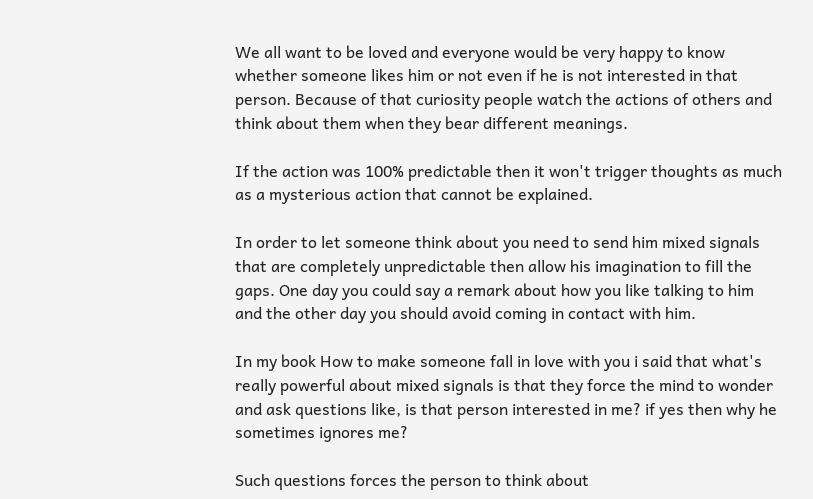We all want to be loved and everyone would be very happy to know whether someone likes him or not even if he is not interested in that person. Because of that curiosity people watch the actions of others and think about them when they bear different meanings.

If the action was 100% predictable then it won't trigger thoughts as much as a mysterious action that cannot be explained.

In order to let someone think about you need to send him mixed signals that are completely unpredictable then allow his imagination to fill the gaps. One day you could say a remark about how you like talking to him and the other day you should avoid coming in contact with him.

In my book How to make someone fall in love with you i said that what's really powerful about mixed signals is that they force the mind to wonder and ask questions like, is that person interested in me? if yes then why he sometimes ignores me?

Such questions forces the person to think about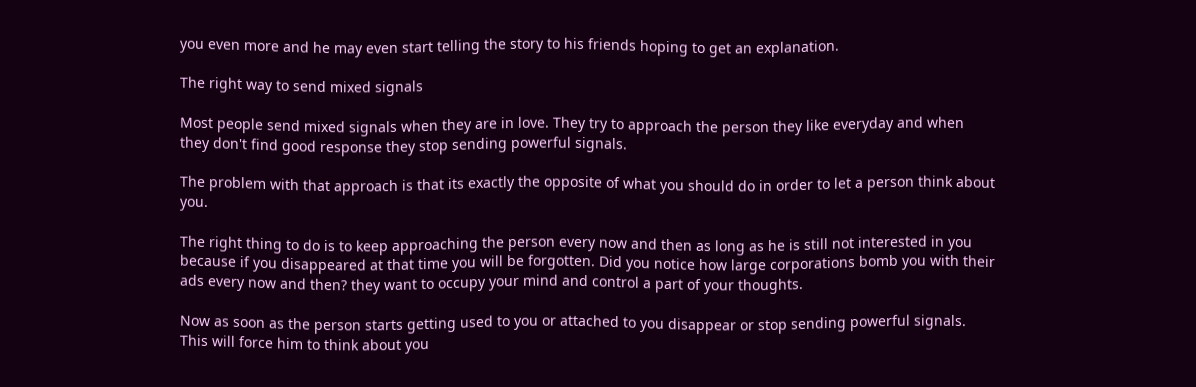you even more and he may even start telling the story to his friends hoping to get an explanation.

The right way to send mixed signals

Most people send mixed signals when they are in love. They try to approach the person they like everyday and when they don't find good response they stop sending powerful signals.

The problem with that approach is that its exactly the opposite of what you should do in order to let a person think about you.

The right thing to do is to keep approaching the person every now and then as long as he is still not interested in you because if you disappeared at that time you will be forgotten. Did you notice how large corporations bomb you with their ads every now and then? they want to occupy your mind and control a part of your thoughts.

Now as soon as the person starts getting used to you or attached to you disappear or stop sending powerful signals. This will force him to think about you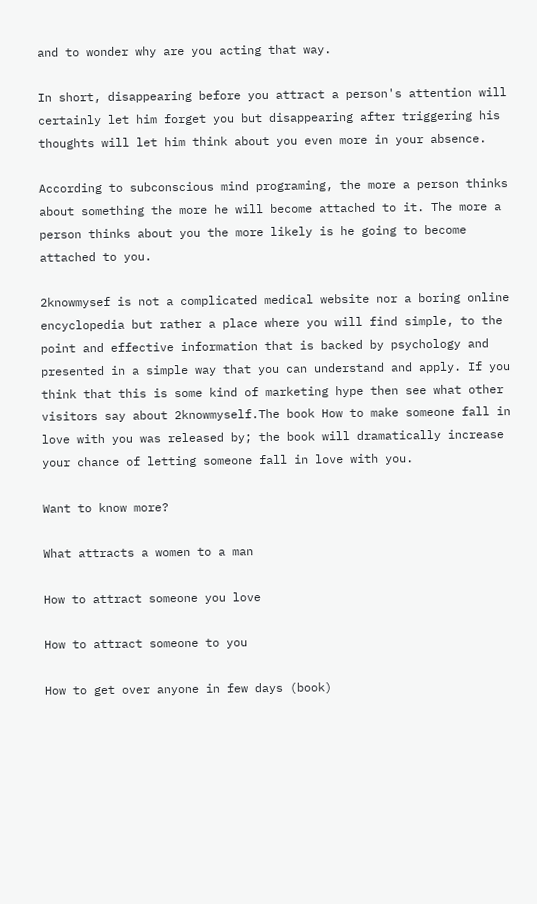and to wonder why are you acting that way.

In short, disappearing before you attract a person's attention will certainly let him forget you but disappearing after triggering his thoughts will let him think about you even more in your absence.

According to subconscious mind programing, the more a person thinks about something the more he will become attached to it. The more a person thinks about you the more likely is he going to become attached to you.

2knowmysef is not a complicated medical website nor a boring online encyclopedia but rather a place where you will find simple, to the point and effective information that is backed by psychology and presented in a simple way that you can understand and apply. If you think that this is some kind of marketing hype then see what other visitors say about 2knowmyself.The book How to make someone fall in love with you was released by; the book will dramatically increase your chance of letting someone fall in love with you.

Want to know more?

What attracts a women to a man

How to attract someone you love

How to attract someone to you

How to get over anyone in few days (book)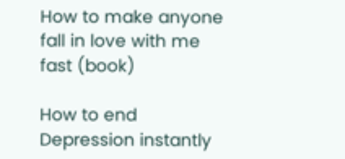How to make anyone fall in love with me fast (book)

How to end Depression instantly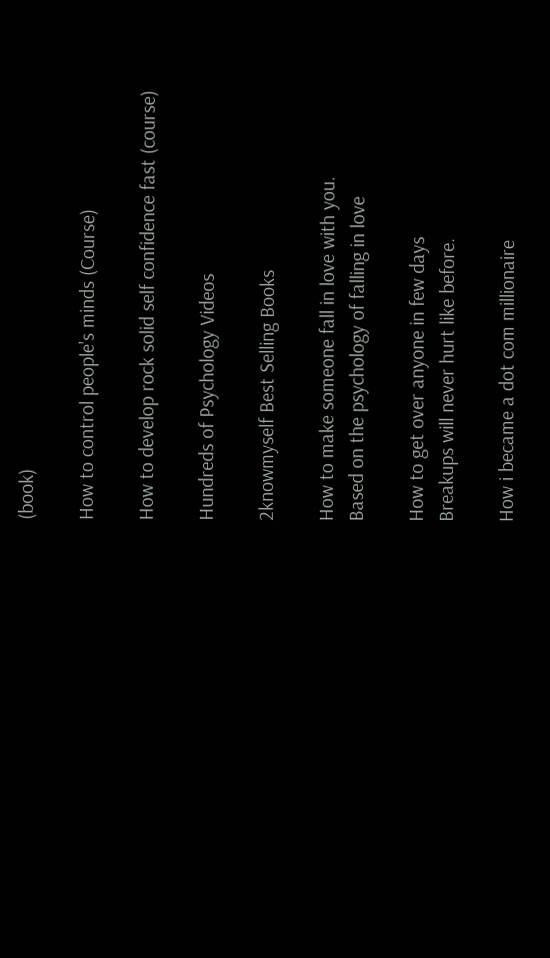(book)

How to control people's minds (Course)

How to develop rock solid self confidence fast (course)

Hundreds of Psychology Videos

2knowmyself Best Selling Books

How to make someone fall in love with you.
Based on the psychology of falling in love

How to get over anyone in few days
Breakups will never hurt like before.

How i became a dot com millionaire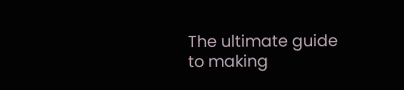The ultimate guide to making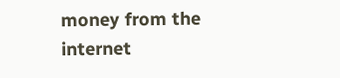money from the internet